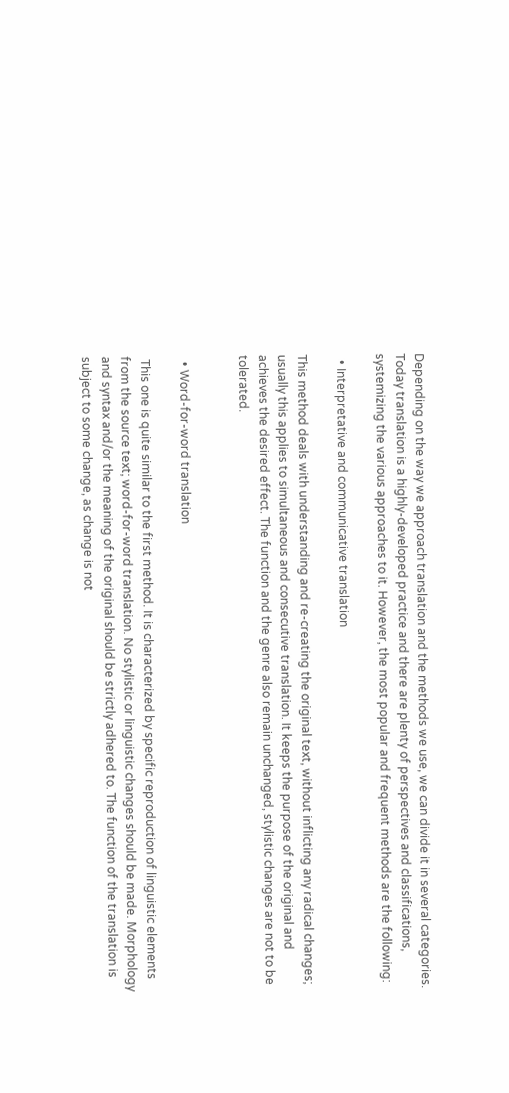Depending on the way we approach translation and the methods we use, we can divide it in several categories. Today translation is a highly-developed practice and there are plenty of perspectives and classifications, systemizing the various approaches to it. However, the most popular and frequent methods are the following:

  • Interpretative and communicative translation

This method deals with understanding and re-creating the original text, without inflicting any radical changes; usually this applies to simultaneous and consecutive translation. It keeps the purpose of the original and achieves the desired effect. The function and the genre also remain unchanged, stylistic changes are not to be tolerated.


  • Word-for-word translation

 This one is quite similar to the first method. It is characterized by specific reproduction of linguistic elements from the source text; word-for-word translation. No stylistic or linguistic changes should be made. Morphology and syntax and/or the meaning of the original should be strictly adhered to. The function of the translation is subject to some change, as change is not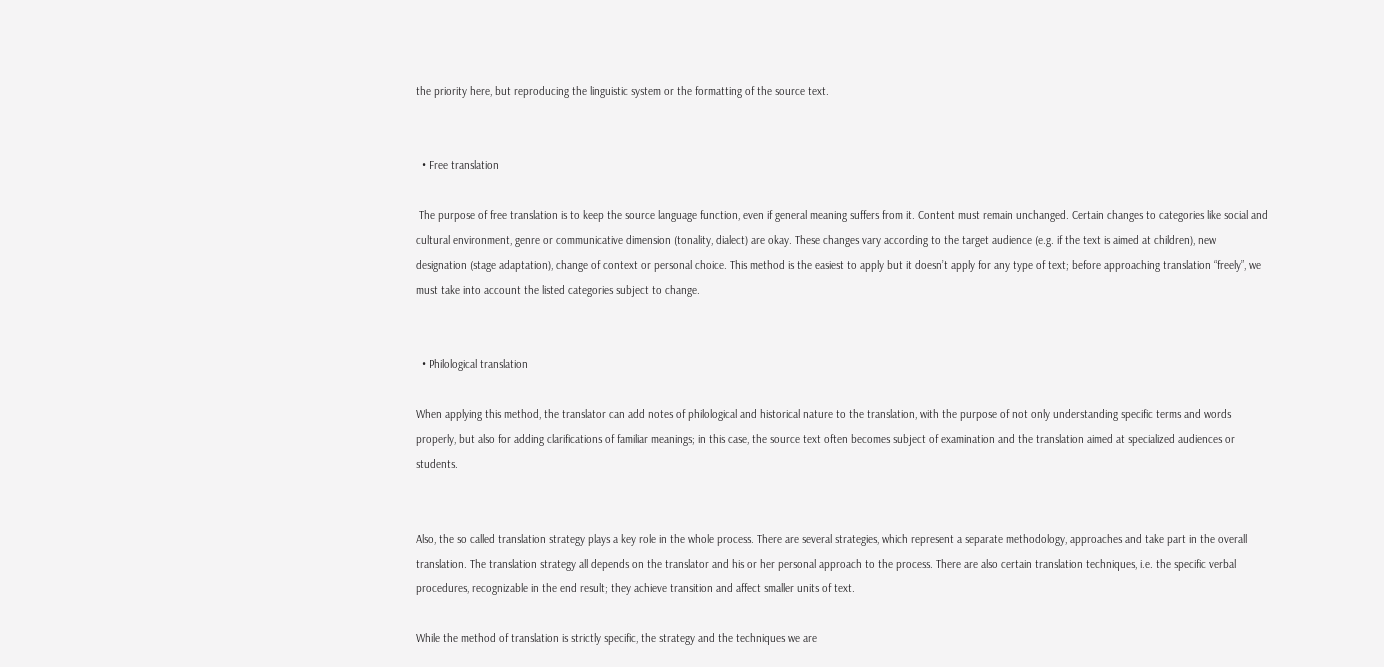the priority here, but reproducing the linguistic system or the formatting of the source text.


  • Free translation

 The purpose of free translation is to keep the source language function, even if general meaning suffers from it. Content must remain unchanged. Certain changes to categories like social and cultural environment, genre or communicative dimension (tonality, dialect) are okay. These changes vary according to the target audience (e.g. if the text is aimed at children), new designation (stage adaptation), change of context or personal choice. This method is the easiest to apply but it doesn’t apply for any type of text; before approaching translation “freely”, we must take into account the listed categories subject to change.


  • Philological translation

When applying this method, the translator can add notes of philological and historical nature to the translation, with the purpose of not only understanding specific terms and words properly, but also for adding clarifications of familiar meanings; in this case, the source text often becomes subject of examination and the translation aimed at specialized audiences or students.


Also, the so called translation strategy plays a key role in the whole process. There are several strategies, which represent a separate methodology, approaches and take part in the overall translation. The translation strategy all depends on the translator and his or her personal approach to the process. There are also certain translation techniques, i.e. the specific verbal procedures, recognizable in the end result; they achieve transition and affect smaller units of text.

While the method of translation is strictly specific, the strategy and the techniques we are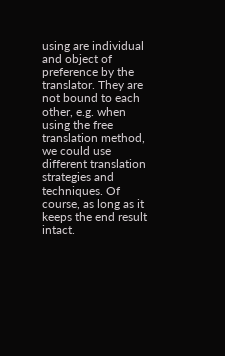using are individual and object of preference by the translator. They are not bound to each other, e.g. when using the free translation method, we could use different translation strategies and techniques. Of course, as long as it keeps the end result intact.